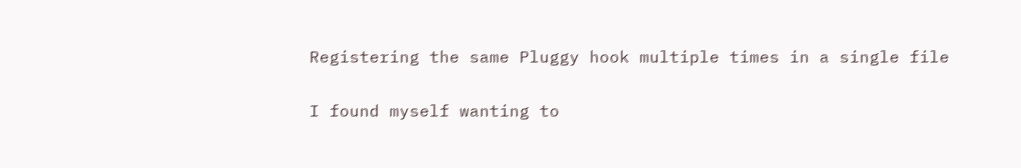Registering the same Pluggy hook multiple times in a single file

I found myself wanting to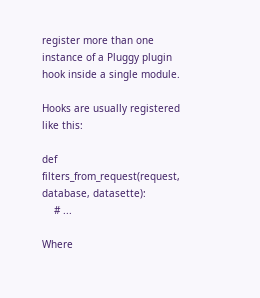register more than one instance of a Pluggy plugin hook inside a single module.

Hooks are usually registered like this:

def filters_from_request(request, database, datasette):
    # ...

Where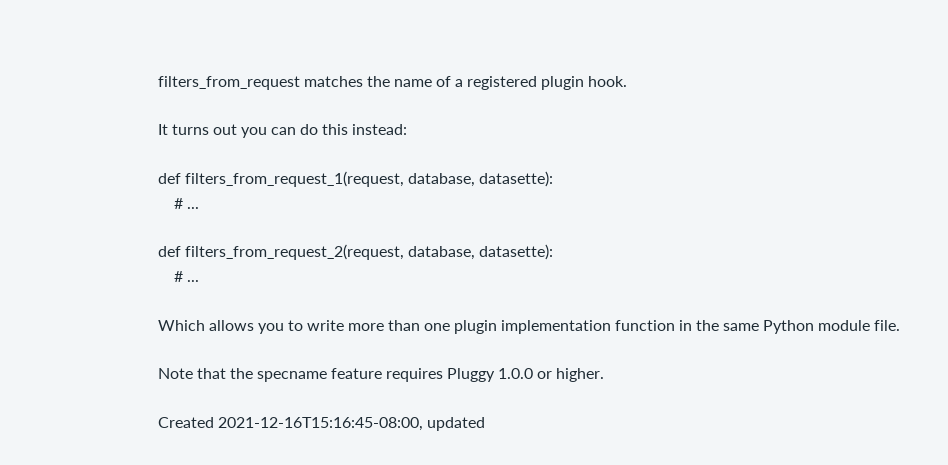filters_from_request matches the name of a registered plugin hook.

It turns out you can do this instead:

def filters_from_request_1(request, database, datasette):
    # ...

def filters_from_request_2(request, database, datasette):
    # ...

Which allows you to write more than one plugin implementation function in the same Python module file.

Note that the specname feature requires Pluggy 1.0.0 or higher.

Created 2021-12-16T15:16:45-08:00, updated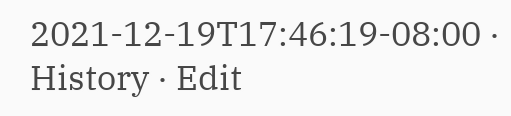2021-12-19T17:46:19-08:00 · History · Edit